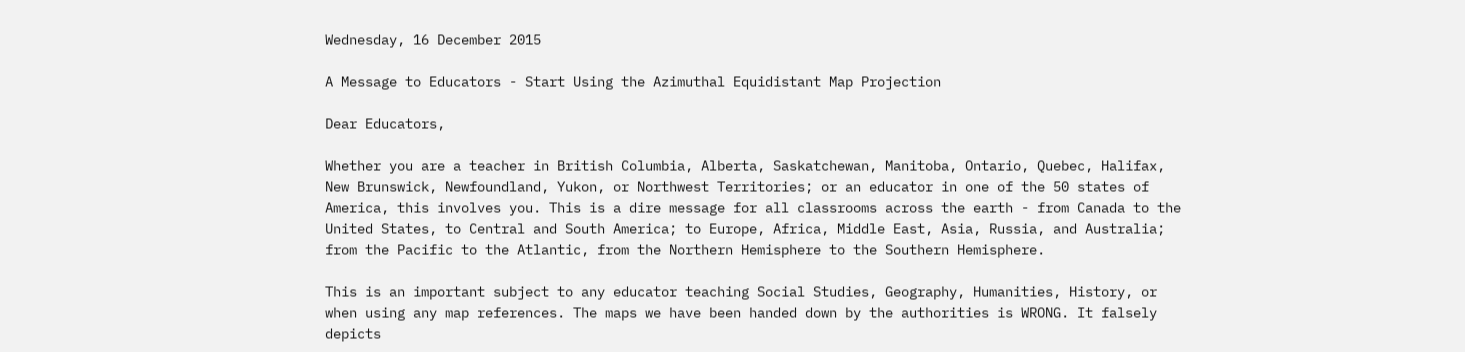Wednesday, 16 December 2015

A Message to Educators - Start Using the Azimuthal Equidistant Map Projection

Dear Educators,

Whether you are a teacher in British Columbia, Alberta, Saskatchewan, Manitoba, Ontario, Quebec, Halifax, New Brunswick, Newfoundland, Yukon, or Northwest Territories; or an educator in one of the 50 states of America, this involves you. This is a dire message for all classrooms across the earth - from Canada to the United States, to Central and South America; to Europe, Africa, Middle East, Asia, Russia, and Australia; from the Pacific to the Atlantic, from the Northern Hemisphere to the Southern Hemisphere.

This is an important subject to any educator teaching Social Studies, Geography, Humanities, History, or when using any map references. The maps we have been handed down by the authorities is WRONG. It falsely depicts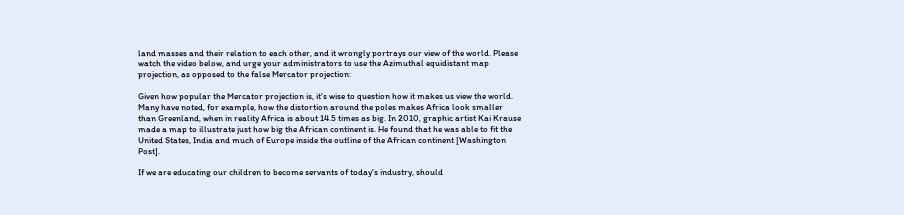land masses and their relation to each other, and it wrongly portrays our view of the world. Please watch the video below, and urge your administrators to use the Azimuthal equidistant map projection, as opposed to the false Mercator projection:

Given how popular the Mercator projection is, it's wise to question how it makes us view the world. Many have noted, for example, how the distortion around the poles makes Africa look smaller than Greenland, when in reality Africa is about 14.5 times as big. In 2010, graphic artist Kai Krause made a map to illustrate just how big the African continent is. He found that he was able to fit the United States, India and much of Europe inside the outline of the African continent [Washington Post].

If we are educating our children to become servants of today's industry, should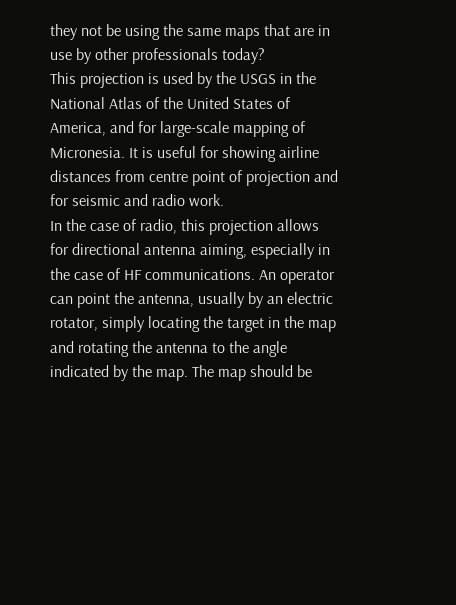they not be using the same maps that are in use by other professionals today?
This projection is used by the USGS in the National Atlas of the United States of America, and for large-scale mapping of Micronesia. It is useful for showing airline distances from centre point of projection and for seismic and radio work.
In the case of radio, this projection allows for directional antenna aiming, especially in the case of HF communications. An operator can point the antenna, usually by an electric rotator, simply locating the target in the map and rotating the antenna to the angle indicated by the map. The map should be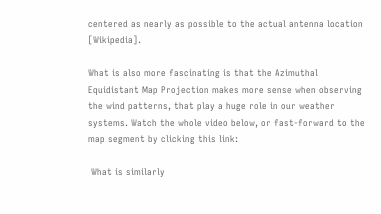centered as nearly as possible to the actual antenna location [Wikipedia].

What is also more fascinating is that the Azimuthal Equidistant Map Projection makes more sense when observing the wind patterns, that play a huge role in our weather systems. Watch the whole video below, or fast-forward to the map segment by clicking this link:

 What is similarly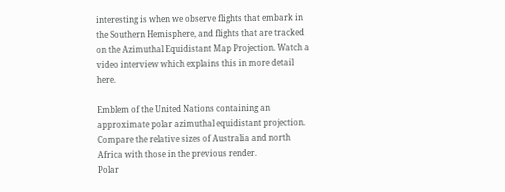interesting is when we observe flights that embark in the Southern Hemisphere, and flights that are tracked on the Azimuthal Equidistant Map Projection. Watch a video interview which explains this in more detail here.

Emblem of the United Nations containing an approximate polar azimuthal equidistant projection. Compare the relative sizes of Australia and north Africa with those in the previous render.
Polar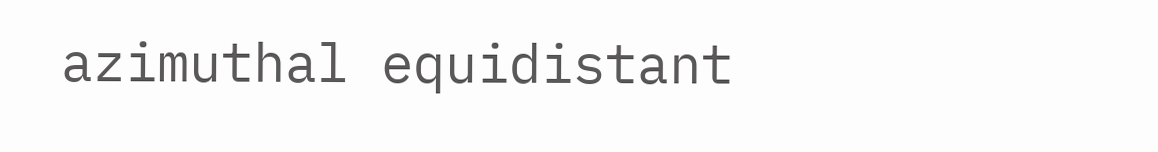azimuthal equidistant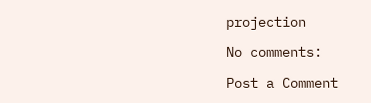projection

No comments:

Post a Comment